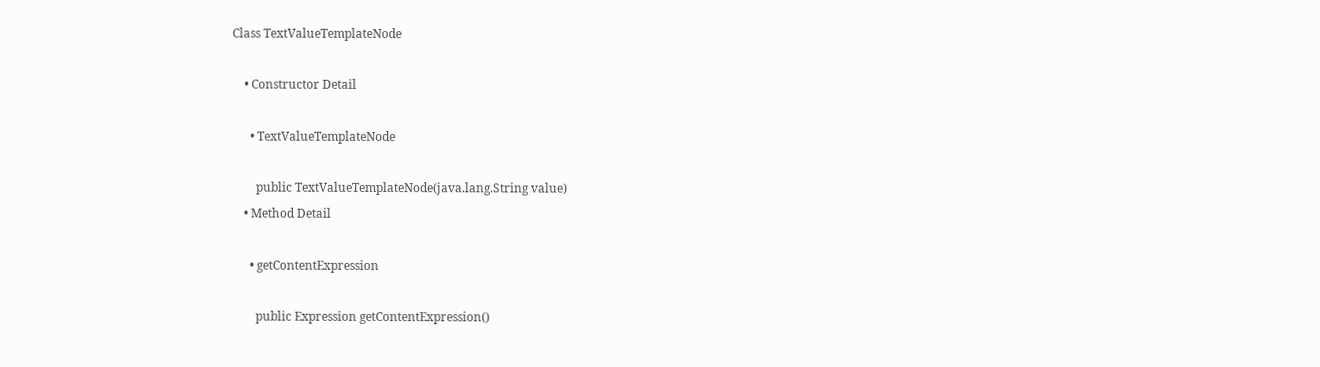Class TextValueTemplateNode

    • Constructor Detail

      • TextValueTemplateNode

        public TextValueTemplateNode(java.lang.String value)
    • Method Detail

      • getContentExpression

        public Expression getContentExpression()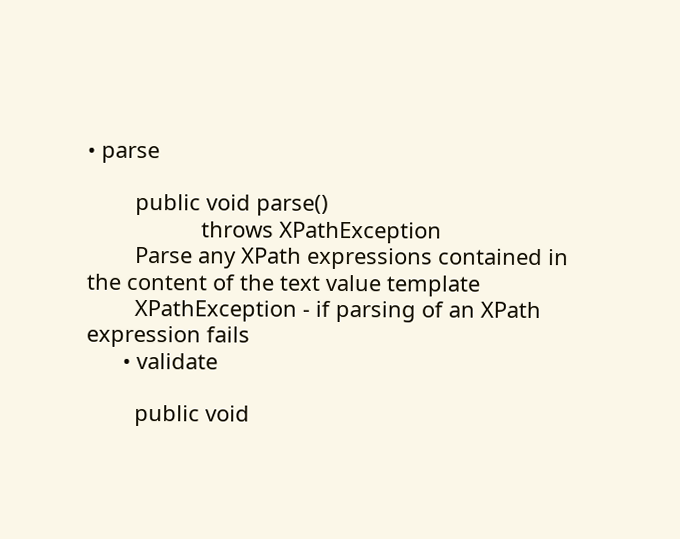• parse

        public void parse()
                   throws XPathException
        Parse any XPath expressions contained in the content of the text value template
        XPathException - if parsing of an XPath expression fails
      • validate

        public void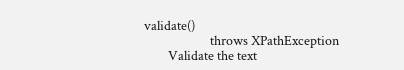validate()
                      throws XPathException
        Validate the text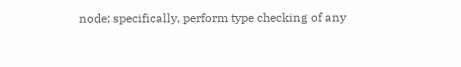node; specifically, perform type checking of any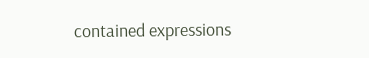contained expressions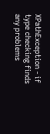XPathException - if type checking finds any problems